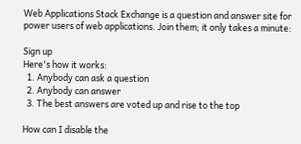Web Applications Stack Exchange is a question and answer site for power users of web applications. Join them; it only takes a minute:

Sign up
Here's how it works:
  1. Anybody can ask a question
  2. Anybody can answer
  3. The best answers are voted up and rise to the top

How can I disable the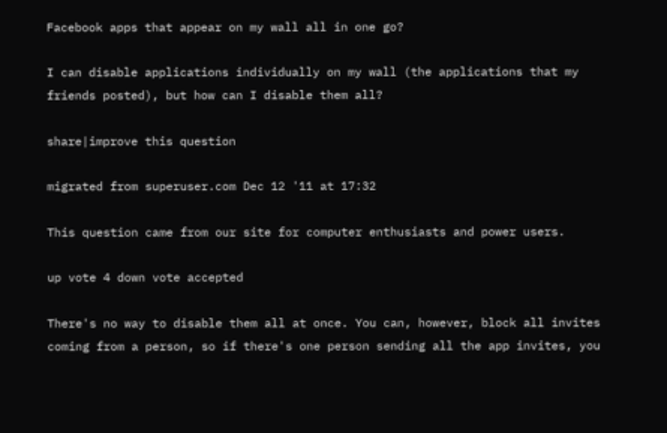Facebook apps that appear on my wall all in one go?

I can disable applications individually on my wall (the applications that my friends posted), but how can I disable them all?

share|improve this question

migrated from superuser.com Dec 12 '11 at 17:32

This question came from our site for computer enthusiasts and power users.

up vote 4 down vote accepted

There's no way to disable them all at once. You can, however, block all invites coming from a person, so if there's one person sending all the app invites, you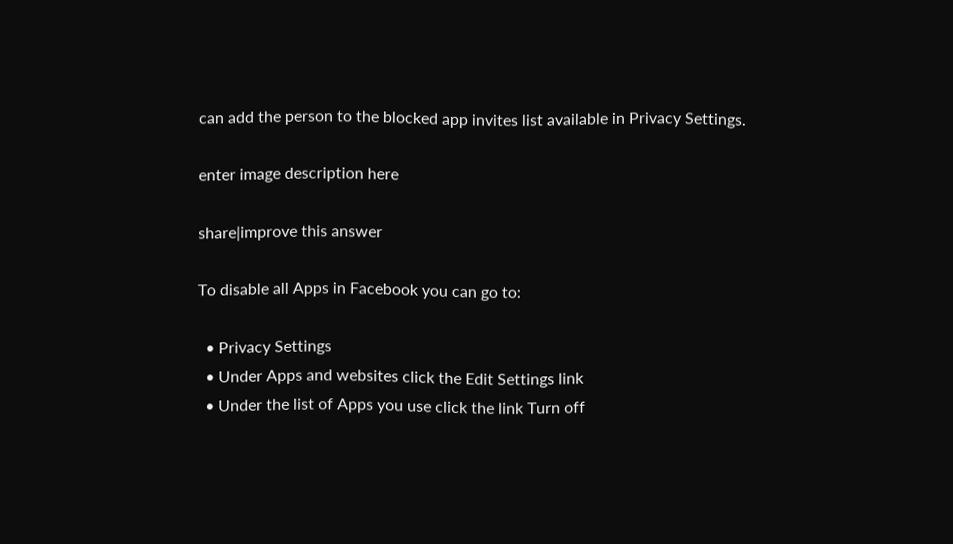can add the person to the blocked app invites list available in Privacy Settings.

enter image description here

share|improve this answer

To disable all Apps in Facebook you can go to:

  • Privacy Settings
  • Under Apps and websites click the Edit Settings link
  • Under the list of Apps you use click the link Turn off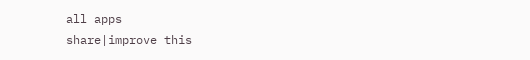all apps
share|improve this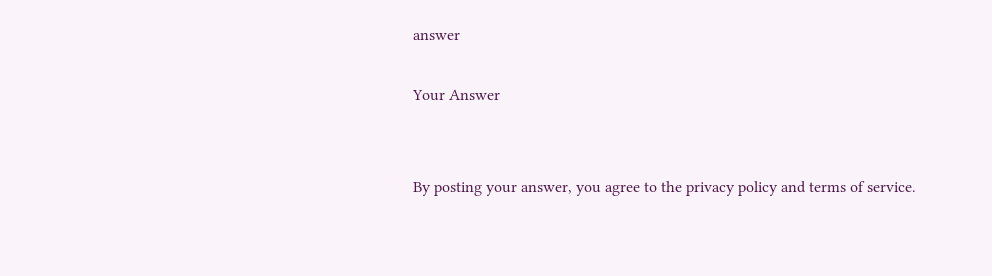answer

Your Answer


By posting your answer, you agree to the privacy policy and terms of service.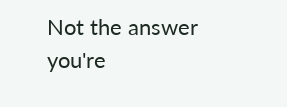Not the answer you're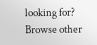looking for? Browse other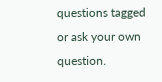questions tagged or ask your own question.